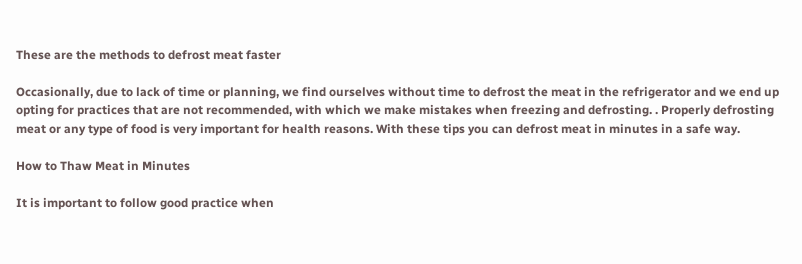These are the methods to defrost meat faster

Occasionally, due to lack of time or planning, we find ourselves without time to defrost the meat in the refrigerator and we end up opting for practices that are not recommended, with which we make mistakes when freezing and defrosting. . Properly defrosting meat or any type of food is very important for health reasons. With these tips you can defrost meat in minutes in a safe way.

How to Thaw Meat in Minutes

It is important to follow good practice when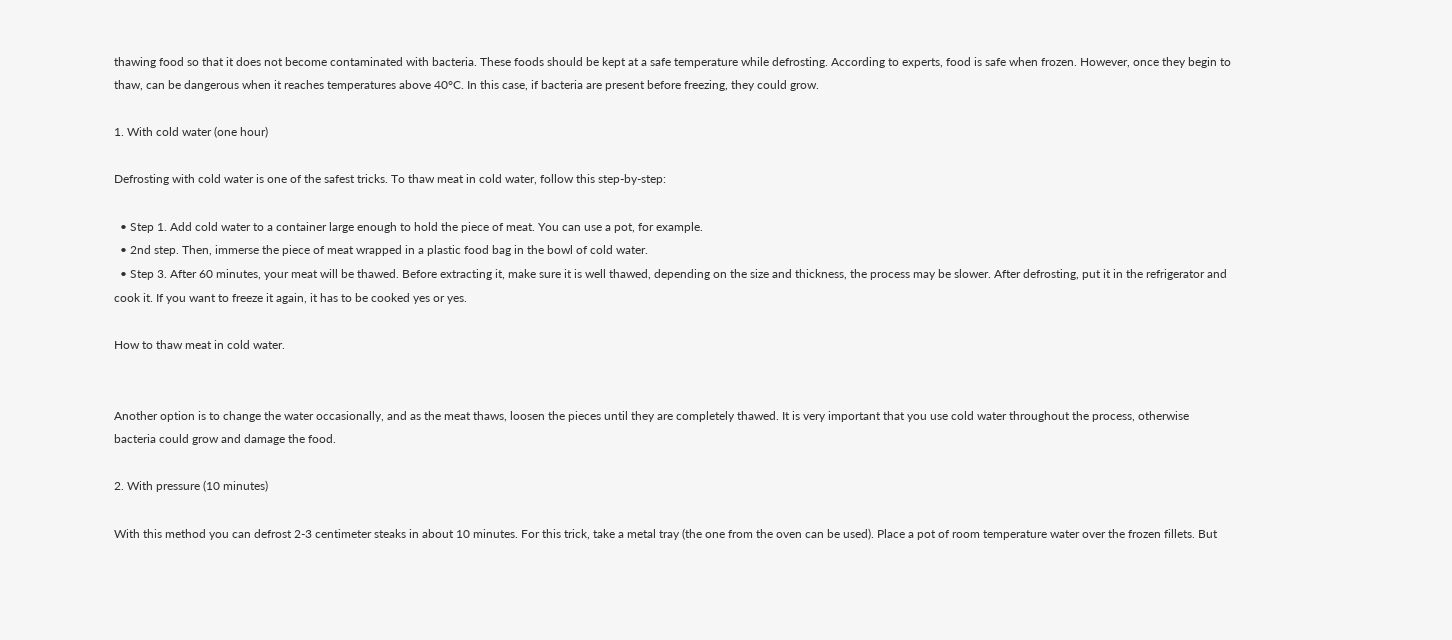thawing food so that it does not become contaminated with bacteria. These foods should be kept at a safe temperature while defrosting. According to experts, food is safe when frozen. However, once they begin to thaw, can be dangerous when it reaches temperatures above 40°C. In this case, if bacteria are present before freezing, they could grow.

1. With cold water (one hour)

Defrosting with cold water is one of the safest tricks. To thaw meat in cold water, follow this step-by-step:

  • Step 1. Add cold water to a container large enough to hold the piece of meat. You can use a pot, for example.
  • 2nd step. Then, immerse the piece of meat wrapped in a plastic food bag in the bowl of cold water.
  • Step 3. After 60 minutes, your meat will be thawed. Before extracting it, make sure it is well thawed, depending on the size and thickness, the process may be slower. After defrosting, put it in the refrigerator and cook it. If you want to freeze it again, it has to be cooked yes or yes.

How to thaw meat in cold water.


Another option is to change the water occasionally, and as the meat thaws, loosen the pieces until they are completely thawed. It is very important that you use cold water throughout the process, otherwise bacteria could grow and damage the food.

2. With pressure (10 minutes)

With this method you can defrost 2-3 centimeter steaks in about 10 minutes. For this trick, take a metal tray (the one from the oven can be used). Place a pot of room temperature water over the frozen fillets. But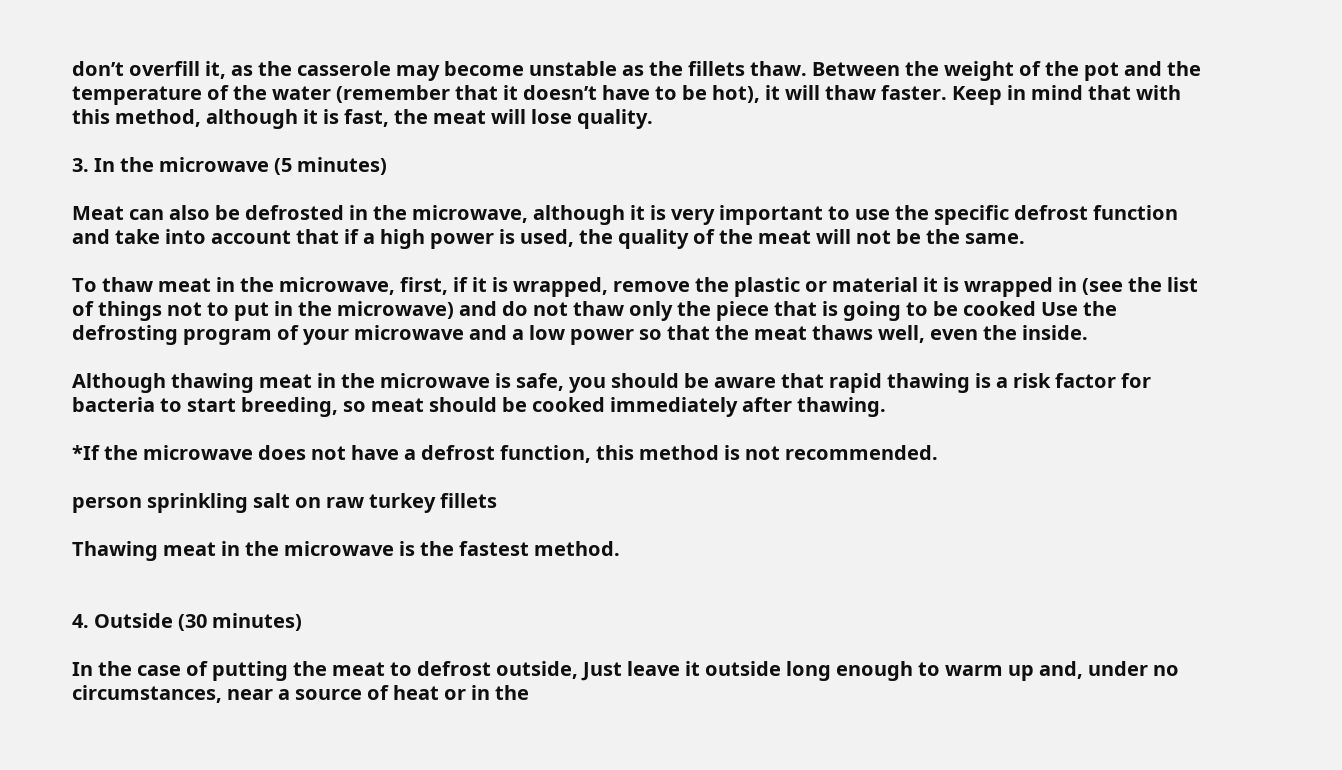don’t overfill it, as the casserole may become unstable as the fillets thaw. Between the weight of the pot and the temperature of the water (remember that it doesn’t have to be hot), it will thaw faster. Keep in mind that with this method, although it is fast, the meat will lose quality.

3. In the microwave (5 minutes)

Meat can also be defrosted in the microwave, although it is very important to use the specific defrost function and take into account that if a high power is used, the quality of the meat will not be the same.

To thaw meat in the microwave, first, if it is wrapped, remove the plastic or material it is wrapped in (see the list of things not to put in the microwave) and do not thaw only the piece that is going to be cooked Use the defrosting program of your microwave and a low power so that the meat thaws well, even the inside.

Although thawing meat in the microwave is safe, you should be aware that rapid thawing is a risk factor for bacteria to start breeding, so meat should be cooked immediately after thawing.

*If the microwave does not have a defrost function, this method is not recommended.

person sprinkling salt on raw turkey fillets

Thawing meat in the microwave is the fastest method.


4. Outside (30 minutes)

In the case of putting the meat to defrost outside, Just leave it outside long enough to warm up and, under no circumstances, near a source of heat or in the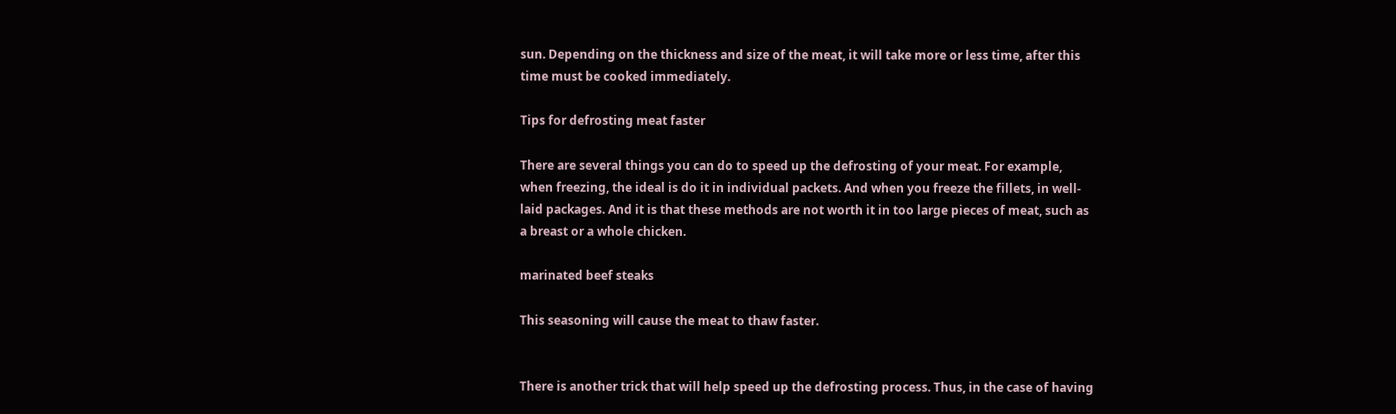sun. Depending on the thickness and size of the meat, it will take more or less time, after this time must be cooked immediately.

Tips for defrosting meat faster

There are several things you can do to speed up the defrosting of your meat. For example, when freezing, the ideal is do it in individual packets. And when you freeze the fillets, in well-laid packages. And it is that these methods are not worth it in too large pieces of meat, such as a breast or a whole chicken.

marinated beef steaks

This seasoning will cause the meat to thaw faster.


There is another trick that will help speed up the defrosting process. Thus, in the case of having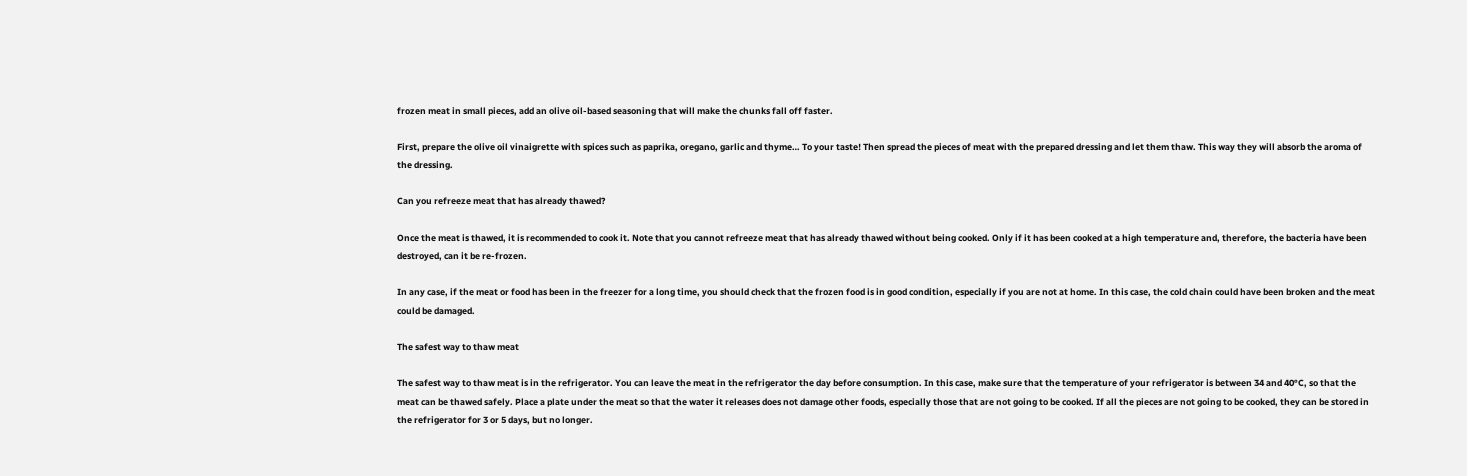frozen meat in small pieces, add an olive oil-based seasoning that will make the chunks fall off faster.

First, prepare the olive oil vinaigrette with spices such as paprika, oregano, garlic and thyme… To your taste! Then spread the pieces of meat with the prepared dressing and let them thaw. This way they will absorb the aroma of the dressing.

Can you refreeze meat that has already thawed?

Once the meat is thawed, it is recommended to cook it. Note that you cannot refreeze meat that has already thawed without being cooked. Only if it has been cooked at a high temperature and, therefore, the bacteria have been destroyed, can it be re-frozen.

In any case, if the meat or food has been in the freezer for a long time, you should check that the frozen food is in good condition, especially if you are not at home. In this case, the cold chain could have been broken and the meat could be damaged.

The safest way to thaw meat

The safest way to thaw meat is in the refrigerator. You can leave the meat in the refrigerator the day before consumption. In this case, make sure that the temperature of your refrigerator is between 34 and 40°C, so that the meat can be thawed safely. Place a plate under the meat so that the water it releases does not damage other foods, especially those that are not going to be cooked. If all the pieces are not going to be cooked, they can be stored in the refrigerator for 3 or 5 days, but no longer.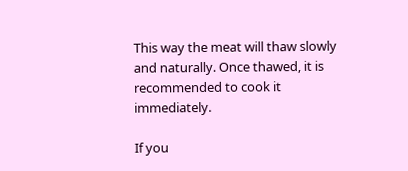This way the meat will thaw slowly and naturally. Once thawed, it is recommended to cook it immediately.

If you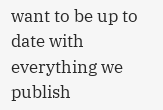want to be up to date with everything we publish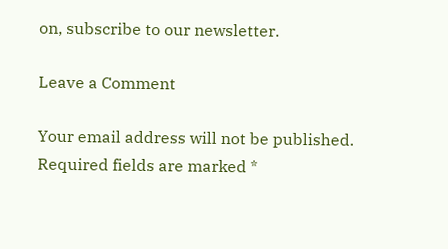on, subscribe to our newsletter.

Leave a Comment

Your email address will not be published. Required fields are marked *